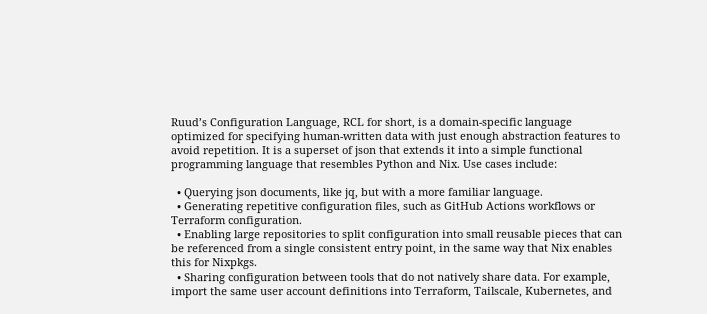Ruud’s Configuration Language, RCL for short, is a domain-specific language optimized for specifying human-written data with just enough abstraction features to avoid repetition. It is a superset of json that extends it into a simple functional programming language that resembles Python and Nix. Use cases include:

  • Querying json documents, like jq, but with a more familiar language.
  • Generating repetitive configuration files, such as GitHub Actions workflows or Terraform configuration.
  • Enabling large repositories to split configuration into small reusable pieces that can be referenced from a single consistent entry point, in the same way that Nix enables this for Nixpkgs.
  • Sharing configuration between tools that do not natively share data. For example, import the same user account definitions into Terraform, Tailscale, Kubernetes, and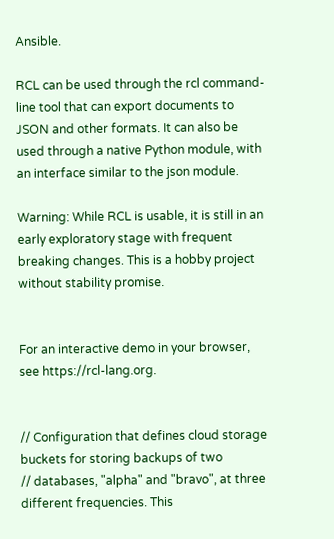Ansible.

RCL can be used through the rcl command-line tool that can export documents to JSON and other formats. It can also be used through a native Python module, with an interface similar to the json module.

Warning: While RCL is usable, it is still in an early exploratory stage with frequent breaking changes. This is a hobby project without stability promise.


For an interactive demo in your browser, see https://rcl-lang.org.


// Configuration that defines cloud storage buckets for storing backups of two
// databases, "alpha" and "bravo", at three different frequencies. This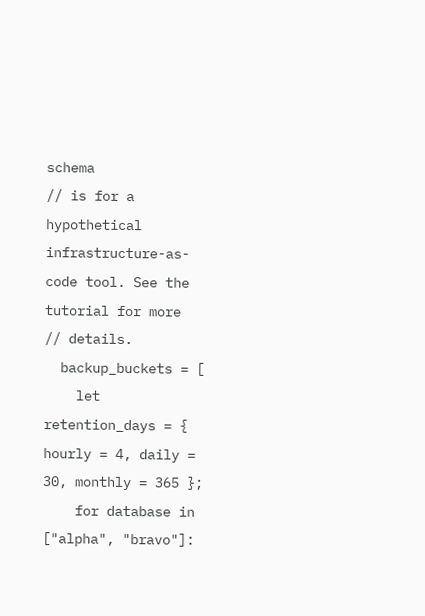schema
// is for a hypothetical infrastructure-as-code tool. See the tutorial for more
// details.
  backup_buckets = [
    let retention_days = { hourly = 4, daily = 30, monthly = 365 };
    for database in ["alpha", "bravo"]: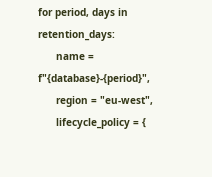for period, days in retention_days:
      name = f"{database}-{period}",
      region = "eu-west",
      lifecycle_policy = {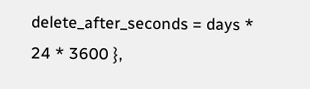delete_after_seconds = days * 24 * 3600 },